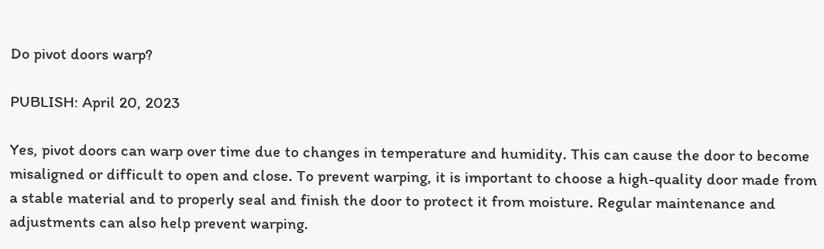Do pivot doors warp?

PUBLISH: April 20, 2023

Yes, pivot doors can warp over time due to changes in temperature and humidity. This can cause the door to become misaligned or difficult to open and close. To prevent warping, it is important to choose a high-quality door made from a stable material and to properly seal and finish the door to protect it from moisture. Regular maintenance and adjustments can also help prevent warping.